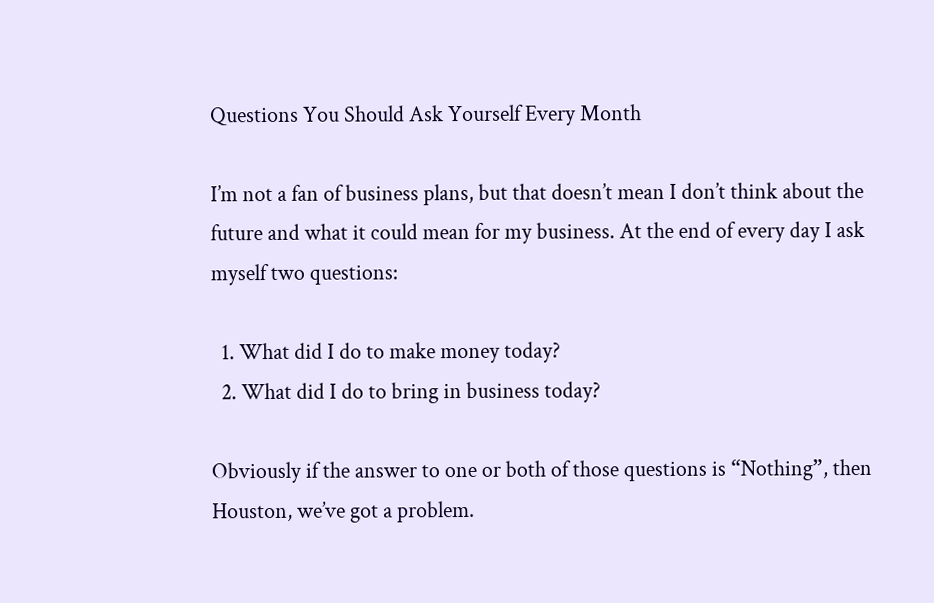Questions You Should Ask Yourself Every Month

I’m not a fan of business plans, but that doesn’t mean I don’t think about the future and what it could mean for my business. At the end of every day I ask myself two questions:

  1. What did I do to make money today?
  2. What did I do to bring in business today?

Obviously if the answer to one or both of those questions is “Nothing”, then Houston, we’ve got a problem.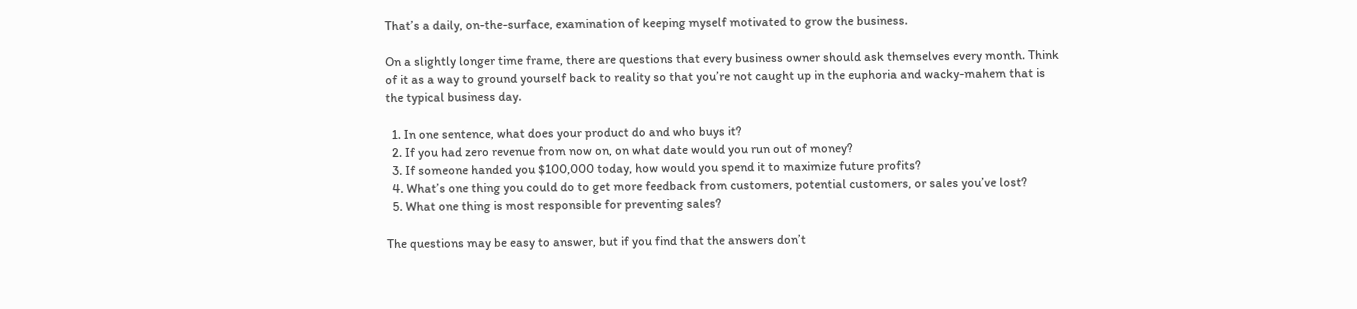That’s a daily, on-the-surface, examination of keeping myself motivated to grow the business.

On a slightly longer time frame, there are questions that every business owner should ask themselves every month. Think of it as a way to ground yourself back to reality so that you’re not caught up in the euphoria and wacky-mahem that is the typical business day.

  1. In one sentence, what does your product do and who buys it?
  2. If you had zero revenue from now on, on what date would you run out of money?
  3. If someone handed you $100,000 today, how would you spend it to maximize future profits?
  4. What’s one thing you could do to get more feedback from customers, potential customers, or sales you’ve lost?
  5. What one thing is most responsible for preventing sales?

The questions may be easy to answer, but if you find that the answers don’t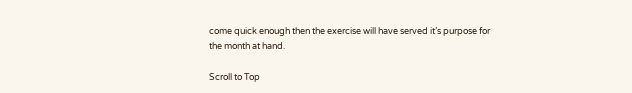come quick enough then the exercise will have served it’s purpose for the month at hand.

Scroll to Top